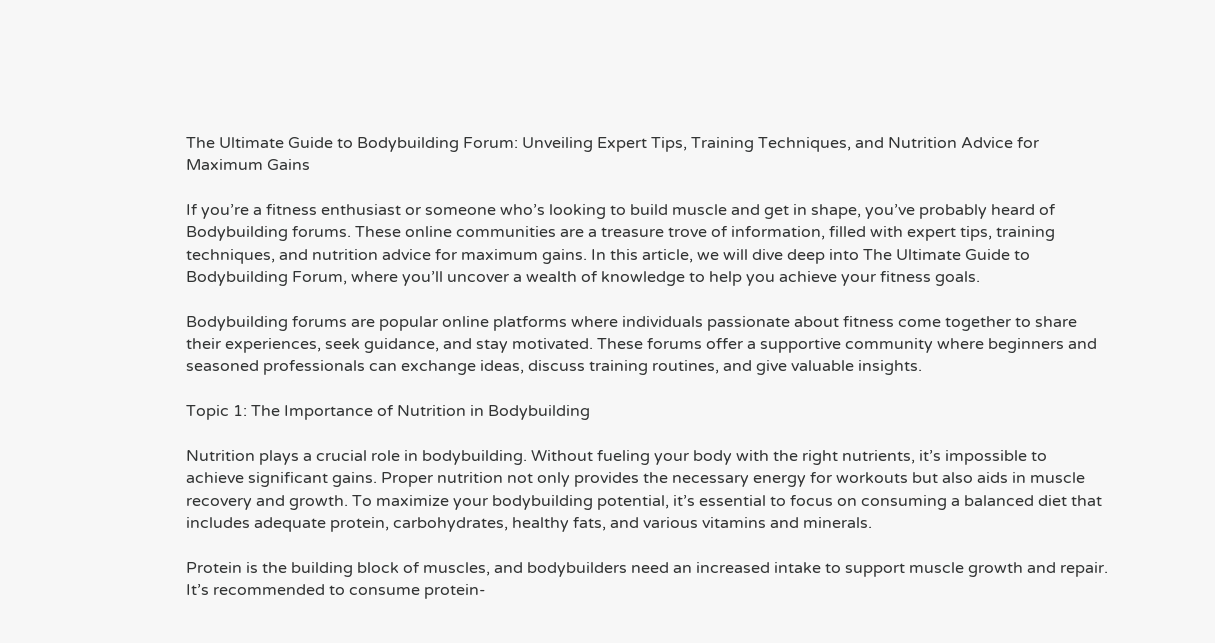The Ultimate Guide to Bodybuilding Forum: Unveiling Expert Tips, Training Techniques, and Nutrition Advice for Maximum Gains

If you’re a fitness enthusiast or someone who’s looking to build muscle and get in shape, you’ve probably heard of Bodybuilding forums. These online communities are a treasure trove of information, filled with expert tips, training techniques, and nutrition advice for maximum gains. In this article, we will dive deep into The Ultimate Guide to Bodybuilding Forum, where you’ll uncover a wealth of knowledge to help you achieve your fitness goals.

Bodybuilding forums are popular online platforms where individuals passionate about fitness come together to share their experiences, seek guidance, and stay motivated. These forums offer a supportive community where beginners and seasoned professionals can exchange ideas, discuss training routines, and give valuable insights.

Topic 1: The Importance of Nutrition in Bodybuilding

Nutrition plays a crucial role in bodybuilding. Without fueling your body with the right nutrients, it’s impossible to achieve significant gains. Proper nutrition not only provides the necessary energy for workouts but also aids in muscle recovery and growth. To maximize your bodybuilding potential, it’s essential to focus on consuming a balanced diet that includes adequate protein, carbohydrates, healthy fats, and various vitamins and minerals.

Protein is the building block of muscles, and bodybuilders need an increased intake to support muscle growth and repair. It’s recommended to consume protein-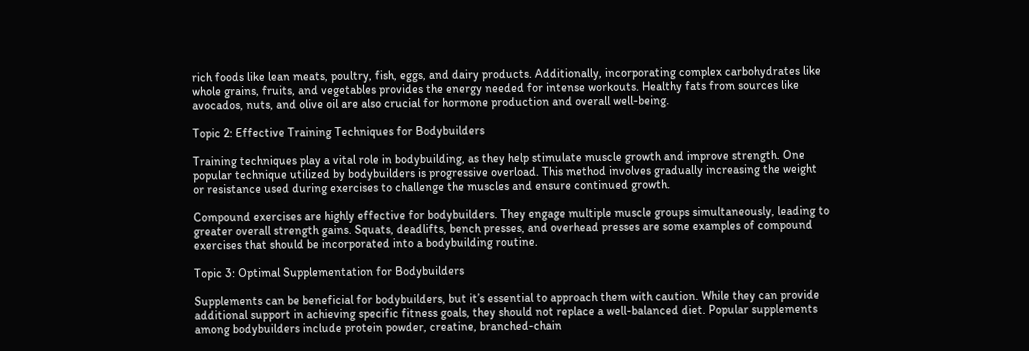rich foods like lean meats, poultry, fish, eggs, and dairy products. Additionally, incorporating complex carbohydrates like whole grains, fruits, and vegetables provides the energy needed for intense workouts. Healthy fats from sources like avocados, nuts, and olive oil are also crucial for hormone production and overall well-being.

Topic 2: Effective Training Techniques for Bodybuilders

Training techniques play a vital role in bodybuilding, as they help stimulate muscle growth and improve strength. One popular technique utilized by bodybuilders is progressive overload. This method involves gradually increasing the weight or resistance used during exercises to challenge the muscles and ensure continued growth.

Compound exercises are highly effective for bodybuilders. They engage multiple muscle groups simultaneously, leading to greater overall strength gains. Squats, deadlifts, bench presses, and overhead presses are some examples of compound exercises that should be incorporated into a bodybuilding routine.

Topic 3: Optimal Supplementation for Bodybuilders

Supplements can be beneficial for bodybuilders, but it’s essential to approach them with caution. While they can provide additional support in achieving specific fitness goals, they should not replace a well-balanced diet. Popular supplements among bodybuilders include protein powder, creatine, branched-chain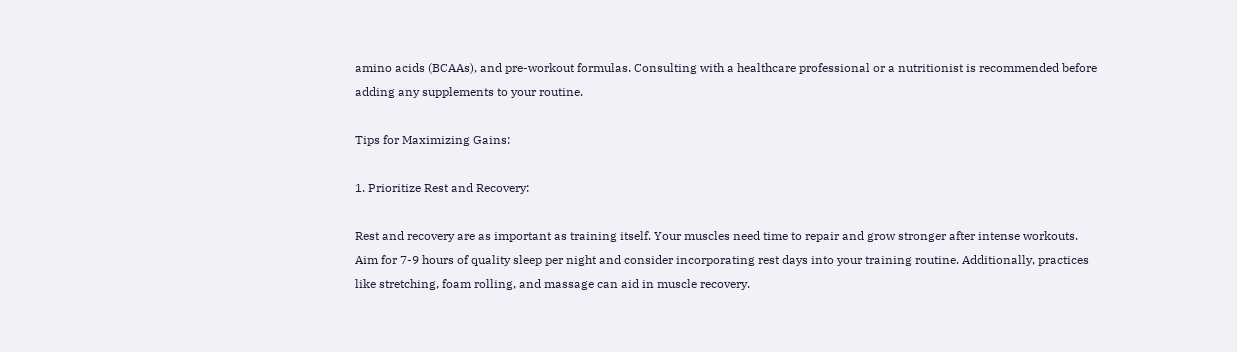amino acids (BCAAs), and pre-workout formulas. Consulting with a healthcare professional or a nutritionist is recommended before adding any supplements to your routine.

Tips for Maximizing Gains:

1. Prioritize Rest and Recovery:

Rest and recovery are as important as training itself. Your muscles need time to repair and grow stronger after intense workouts. Aim for 7-9 hours of quality sleep per night and consider incorporating rest days into your training routine. Additionally, practices like stretching, foam rolling, and massage can aid in muscle recovery.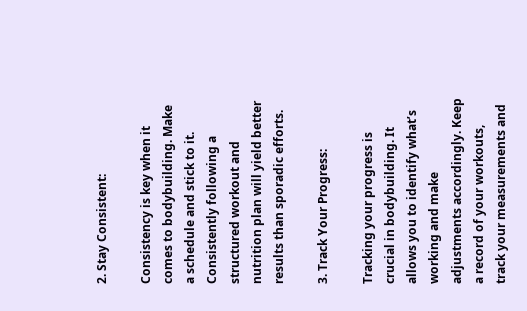2. Stay Consistent:

Consistency is key when it comes to bodybuilding. Make a schedule and stick to it. Consistently following a structured workout and nutrition plan will yield better results than sporadic efforts.

3. Track Your Progress:

Tracking your progress is crucial in bodybuilding. It allows you to identify what’s working and make adjustments accordingly. Keep a record of your workouts, track your measurements and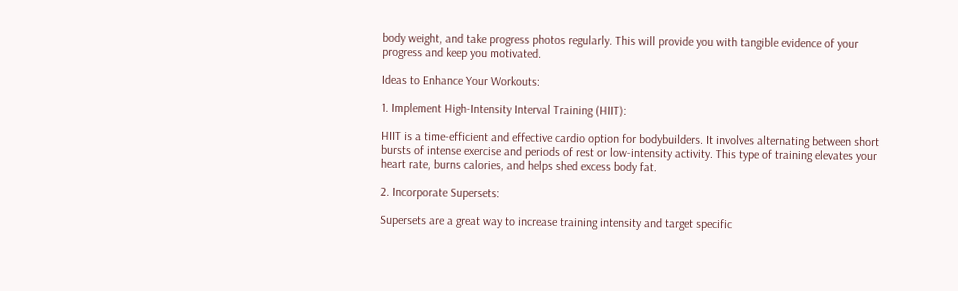body weight, and take progress photos regularly. This will provide you with tangible evidence of your progress and keep you motivated.

Ideas to Enhance Your Workouts:

1. Implement High-Intensity Interval Training (HIIT):

HIIT is a time-efficient and effective cardio option for bodybuilders. It involves alternating between short bursts of intense exercise and periods of rest or low-intensity activity. This type of training elevates your heart rate, burns calories, and helps shed excess body fat.

2. Incorporate Supersets:

Supersets are a great way to increase training intensity and target specific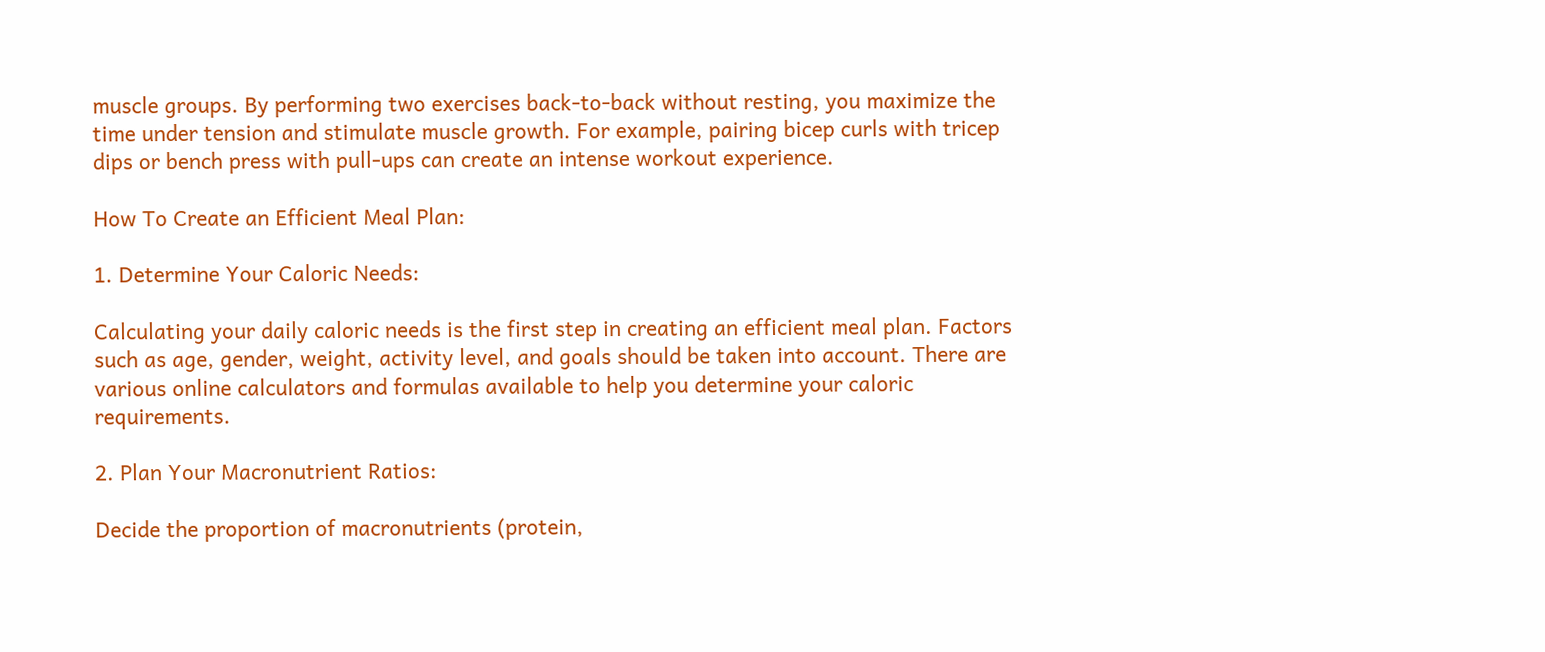muscle groups. By performing two exercises back-to-back without resting, you maximize the time under tension and stimulate muscle growth. For example, pairing bicep curls with tricep dips or bench press with pull-ups can create an intense workout experience.

How To Create an Efficient Meal Plan:

1. Determine Your Caloric Needs:

Calculating your daily caloric needs is the first step in creating an efficient meal plan. Factors such as age, gender, weight, activity level, and goals should be taken into account. There are various online calculators and formulas available to help you determine your caloric requirements.

2. Plan Your Macronutrient Ratios:

Decide the proportion of macronutrients (protein,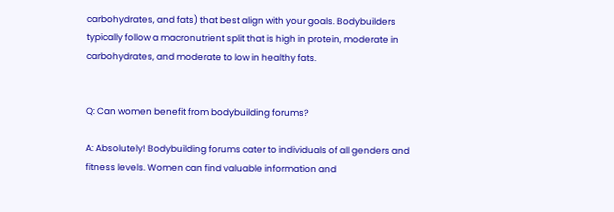carbohydrates, and fats) that best align with your goals. Bodybuilders typically follow a macronutrient split that is high in protein, moderate in carbohydrates, and moderate to low in healthy fats.


Q: Can women benefit from bodybuilding forums?

A: Absolutely! Bodybuilding forums cater to individuals of all genders and fitness levels. Women can find valuable information and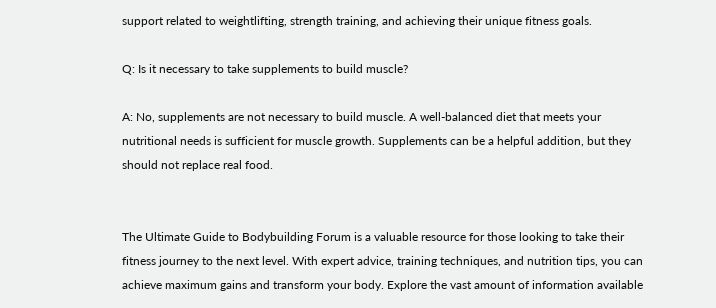support related to weightlifting, strength training, and achieving their unique fitness goals.

Q: Is it necessary to take supplements to build muscle?

A: No, supplements are not necessary to build muscle. A well-balanced diet that meets your nutritional needs is sufficient for muscle growth. Supplements can be a helpful addition, but they should not replace real food.


The Ultimate Guide to Bodybuilding Forum is a valuable resource for those looking to take their fitness journey to the next level. With expert advice, training techniques, and nutrition tips, you can achieve maximum gains and transform your body. Explore the vast amount of information available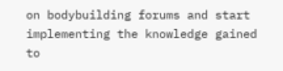on bodybuilding forums and start implementing the knowledge gained to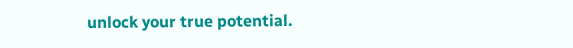unlock your true potential.